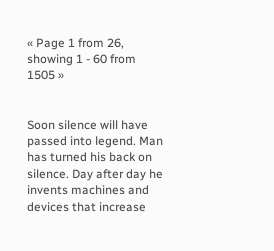« Page 1 from 26, showing 1 - 60 from 1505 »


Soon silence will have passed into legend. Man has turned his back on silence. Day after day he invents machines and devices that increase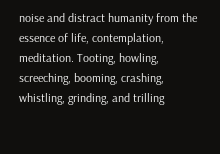noise and distract humanity from the essence of life, contemplation, meditation. Tooting, howling, screeching, booming, crashing, whistling, grinding, and trilling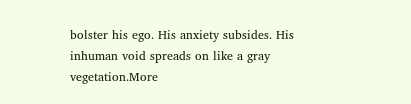bolster his ego. His anxiety subsides. His inhuman void spreads on like a gray vegetation.More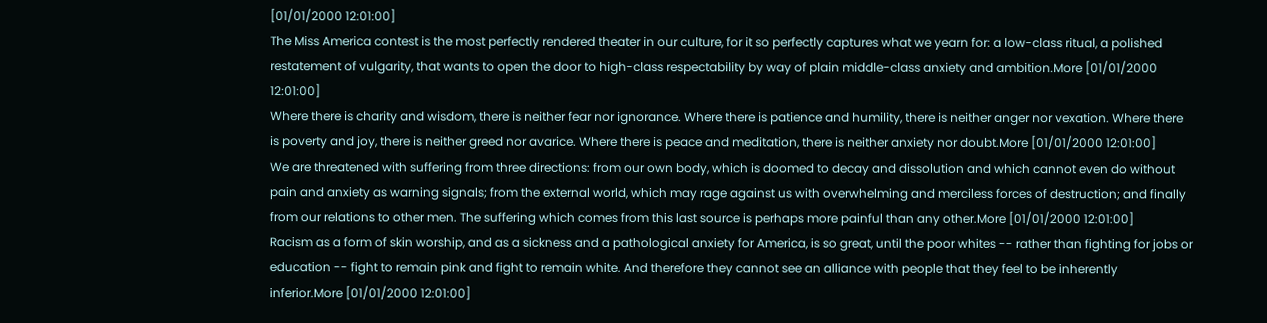[01/01/2000 12:01:00]
The Miss America contest is the most perfectly rendered theater in our culture, for it so perfectly captures what we yearn for: a low-class ritual, a polished restatement of vulgarity, that wants to open the door to high-class respectability by way of plain middle-class anxiety and ambition.More [01/01/2000 12:01:00]
Where there is charity and wisdom, there is neither fear nor ignorance. Where there is patience and humility, there is neither anger nor vexation. Where there is poverty and joy, there is neither greed nor avarice. Where there is peace and meditation, there is neither anxiety nor doubt.More [01/01/2000 12:01:00]
We are threatened with suffering from three directions: from our own body, which is doomed to decay and dissolution and which cannot even do without pain and anxiety as warning signals; from the external world, which may rage against us with overwhelming and merciless forces of destruction; and finally from our relations to other men. The suffering which comes from this last source is perhaps more painful than any other.More [01/01/2000 12:01:00]
Racism as a form of skin worship, and as a sickness and a pathological anxiety for America, is so great, until the poor whites -- rather than fighting for jobs or education -- fight to remain pink and fight to remain white. And therefore they cannot see an alliance with people that they feel to be inherently inferior.More [01/01/2000 12:01:00]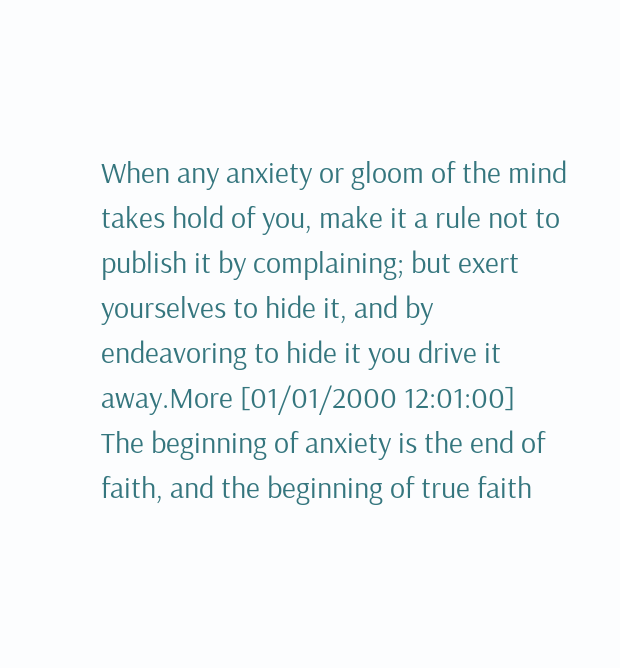When any anxiety or gloom of the mind takes hold of you, make it a rule not to publish it by complaining; but exert yourselves to hide it, and by endeavoring to hide it you drive it away.More [01/01/2000 12:01:00]
The beginning of anxiety is the end of faith, and the beginning of true faith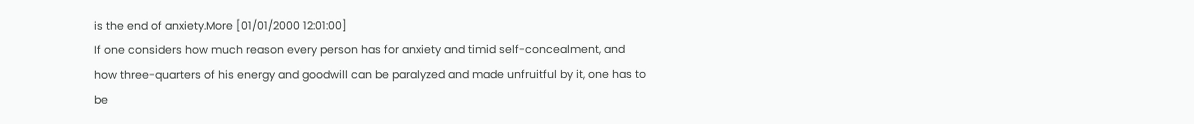is the end of anxiety.More [01/01/2000 12:01:00]
If one considers how much reason every person has for anxiety and timid self-concealment, and how three-quarters of his energy and goodwill can be paralyzed and made unfruitful by it, one has to be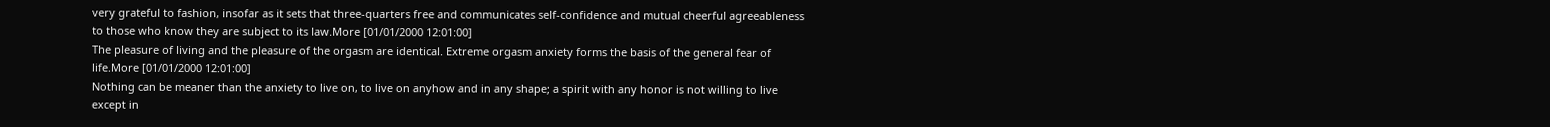very grateful to fashion, insofar as it sets that three-quarters free and communicates self-confidence and mutual cheerful agreeableness to those who know they are subject to its law.More [01/01/2000 12:01:00]
The pleasure of living and the pleasure of the orgasm are identical. Extreme orgasm anxiety forms the basis of the general fear of life.More [01/01/2000 12:01:00]
Nothing can be meaner than the anxiety to live on, to live on anyhow and in any shape; a spirit with any honor is not willing to live except in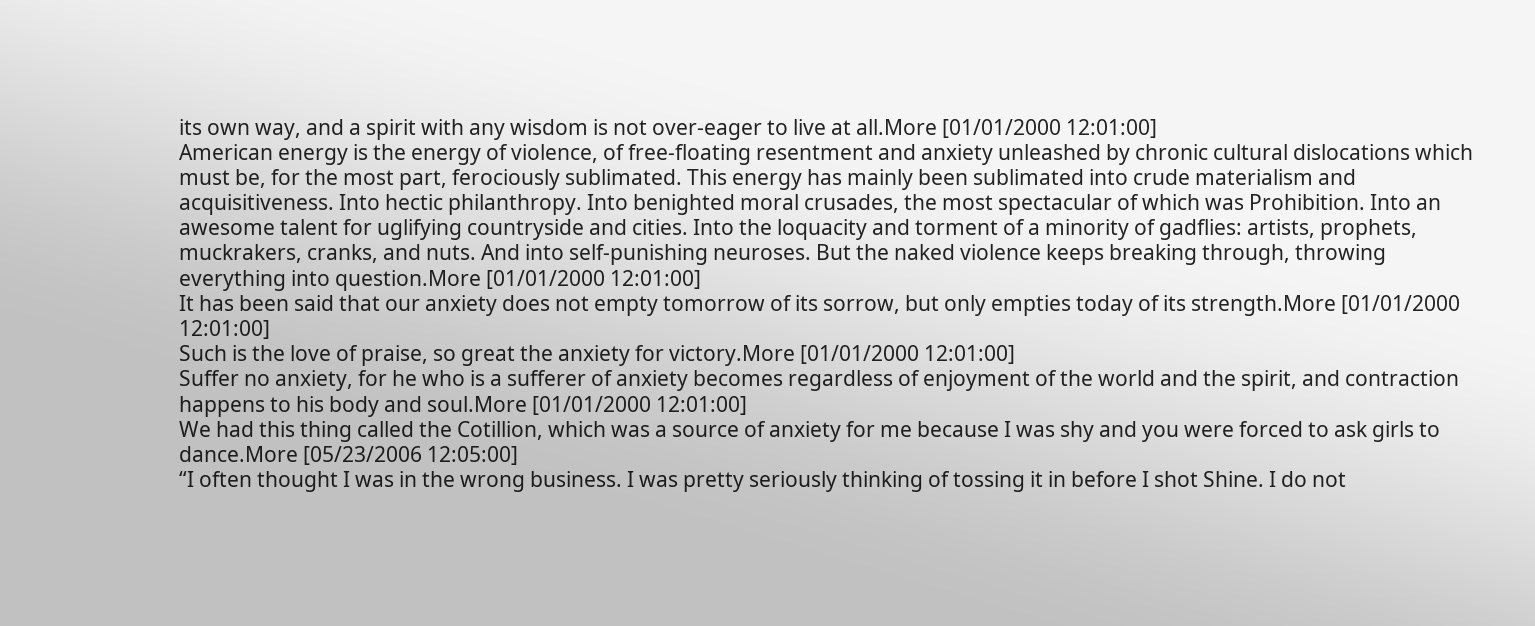its own way, and a spirit with any wisdom is not over-eager to live at all.More [01/01/2000 12:01:00]
American energy is the energy of violence, of free-floating resentment and anxiety unleashed by chronic cultural dislocations which must be, for the most part, ferociously sublimated. This energy has mainly been sublimated into crude materialism and acquisitiveness. Into hectic philanthropy. Into benighted moral crusades, the most spectacular of which was Prohibition. Into an awesome talent for uglifying countryside and cities. Into the loquacity and torment of a minority of gadflies: artists, prophets, muckrakers, cranks, and nuts. And into self-punishing neuroses. But the naked violence keeps breaking through, throwing everything into question.More [01/01/2000 12:01:00]
It has been said that our anxiety does not empty tomorrow of its sorrow, but only empties today of its strength.More [01/01/2000 12:01:00]
Such is the love of praise, so great the anxiety for victory.More [01/01/2000 12:01:00]
Suffer no anxiety, for he who is a sufferer of anxiety becomes regardless of enjoyment of the world and the spirit, and contraction happens to his body and soul.More [01/01/2000 12:01:00]
We had this thing called the Cotillion, which was a source of anxiety for me because I was shy and you were forced to ask girls to dance.More [05/23/2006 12:05:00]
“I often thought I was in the wrong business. I was pretty seriously thinking of tossing it in before I shot Shine. I do not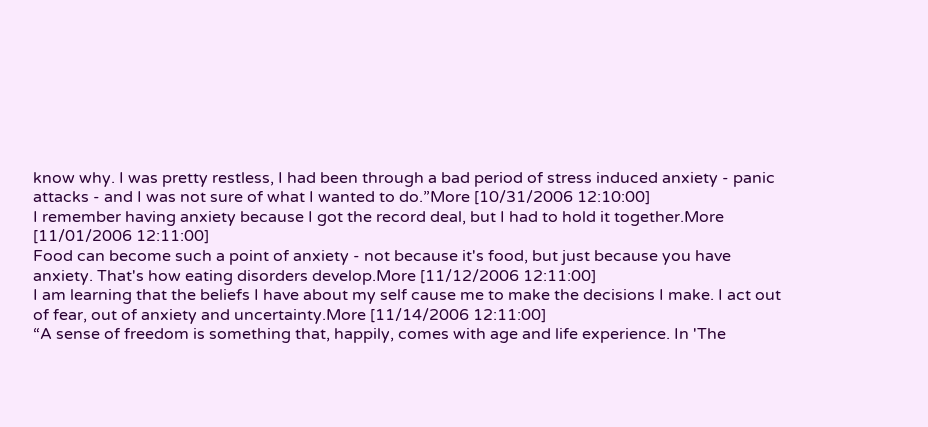know why. I was pretty restless, I had been through a bad period of stress induced anxiety - panic attacks - and I was not sure of what I wanted to do.”More [10/31/2006 12:10:00]
I remember having anxiety because I got the record deal, but I had to hold it together.More [11/01/2006 12:11:00]
Food can become such a point of anxiety - not because it's food, but just because you have anxiety. That's how eating disorders develop.More [11/12/2006 12:11:00]
I am learning that the beliefs I have about my self cause me to make the decisions I make. I act out of fear, out of anxiety and uncertainty.More [11/14/2006 12:11:00]
“A sense of freedom is something that, happily, comes with age and life experience. In 'The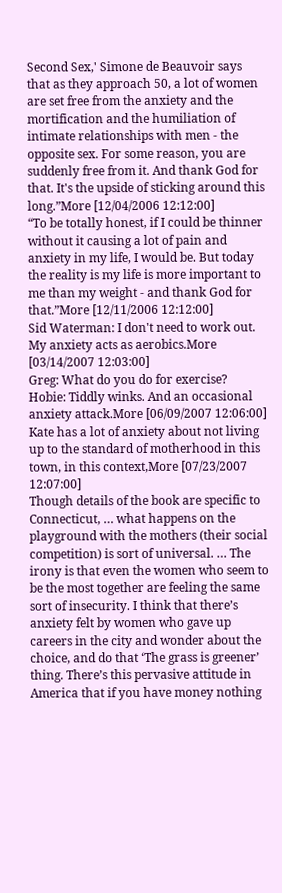Second Sex,' Simone de Beauvoir says that as they approach 50, a lot of women are set free from the anxiety and the mortification and the humiliation of intimate relationships with men - the opposite sex. For some reason, you are suddenly free from it. And thank God for that. It's the upside of sticking around this long.”More [12/04/2006 12:12:00]
“To be totally honest, if I could be thinner without it causing a lot of pain and anxiety in my life, I would be. But today the reality is my life is more important to me than my weight - and thank God for that.”More [12/11/2006 12:12:00]
Sid Waterman: I don't need to work out. My anxiety acts as aerobics.More [03/14/2007 12:03:00]
Greg: What do you do for exercise?
Hobie: Tiddly winks. And an occasional anxiety attack.More [06/09/2007 12:06:00]
Kate has a lot of anxiety about not living up to the standard of motherhood in this town, in this context,More [07/23/2007 12:07:00]
Though details of the book are specific to Connecticut, … what happens on the playground with the mothers (their social competition) is sort of universal. … The irony is that even the women who seem to be the most together are feeling the same sort of insecurity. I think that there’s anxiety felt by women who gave up careers in the city and wonder about the choice, and do that ‘The grass is greener’ thing. There’s this pervasive attitude in America that if you have money nothing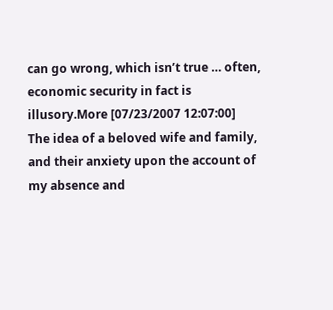can go wrong, which isn’t true … often, economic security in fact is illusory.More [07/23/2007 12:07:00]
The idea of a beloved wife and family, and their anxiety upon the account of my absence and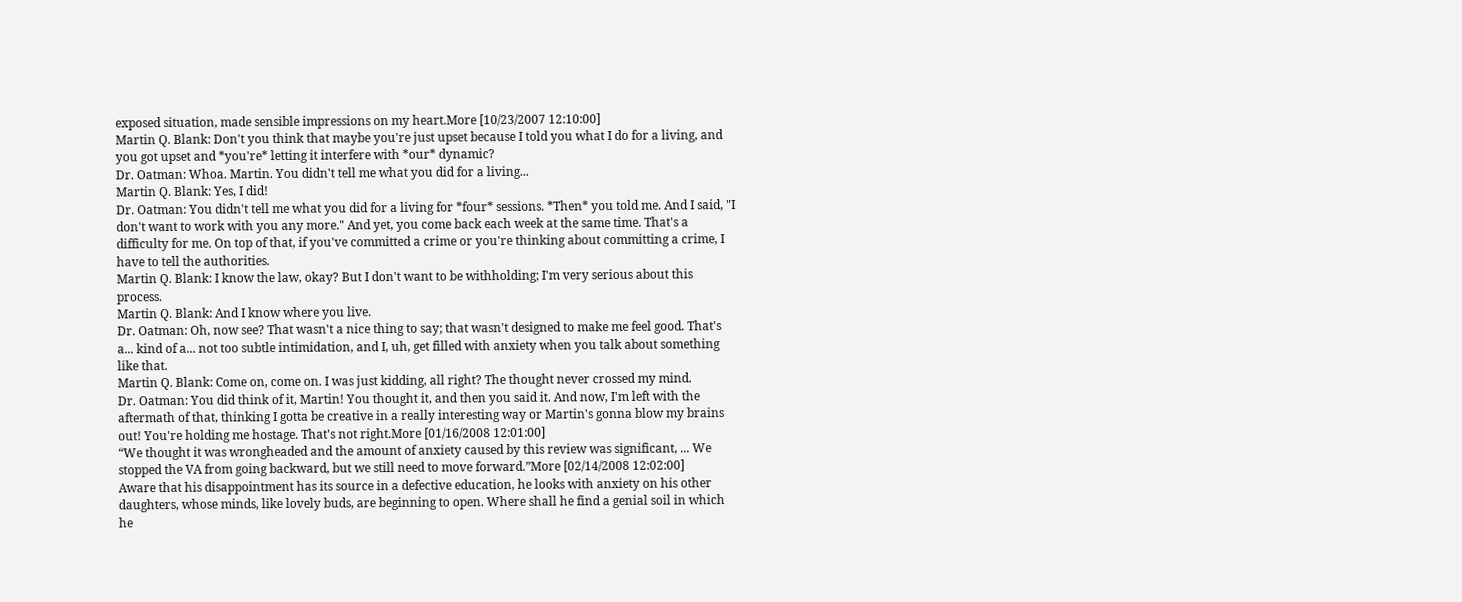exposed situation, made sensible impressions on my heart.More [10/23/2007 12:10:00]
Martin Q. Blank: Don't you think that maybe you're just upset because I told you what I do for a living, and you got upset and *you're* letting it interfere with *our* dynamic?
Dr. Oatman: Whoa. Martin. You didn't tell me what you did for a living...
Martin Q. Blank: Yes, I did!
Dr. Oatman: You didn't tell me what you did for a living for *four* sessions. *Then* you told me. And I said, "I don't want to work with you any more." And yet, you come back each week at the same time. That's a difficulty for me. On top of that, if you've committed a crime or you're thinking about committing a crime, I have to tell the authorities.
Martin Q. Blank: I know the law, okay? But I don't want to be withholding; I'm very serious about this process.
Martin Q. Blank: And I know where you live.
Dr. Oatman: Oh, now see? That wasn't a nice thing to say; that wasn't designed to make me feel good. That's a... kind of a... not too subtle intimidation, and I, uh, get filled with anxiety when you talk about something like that.
Martin Q. Blank: Come on, come on. I was just kidding, all right? The thought never crossed my mind.
Dr. Oatman: You did think of it, Martin! You thought it, and then you said it. And now, I'm left with the aftermath of that, thinking I gotta be creative in a really interesting way or Martin's gonna blow my brains out! You're holding me hostage. That's not right.More [01/16/2008 12:01:00]
“We thought it was wrongheaded and the amount of anxiety caused by this review was significant, ... We stopped the VA from going backward, but we still need to move forward.”More [02/14/2008 12:02:00]
Aware that his disappointment has its source in a defective education, he looks with anxiety on his other daughters, whose minds, like lovely buds, are beginning to open. Where shall he find a genial soil in which he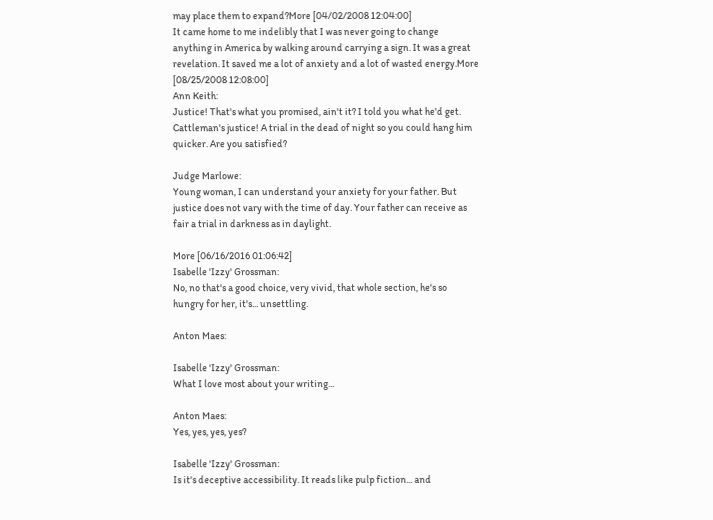may place them to expand?More [04/02/2008 12:04:00]
It came home to me indelibly that I was never going to change anything in America by walking around carrying a sign. It was a great revelation. It saved me a lot of anxiety and a lot of wasted energy.More [08/25/2008 12:08:00]
Ann Keith:
Justice! That's what you promised, ain't it? I told you what he'd get. Cattleman's justice! A trial in the dead of night so you could hang him quicker. Are you satisfied?

Judge Marlowe:
Young woman, I can understand your anxiety for your father. But justice does not vary with the time of day. Your father can receive as fair a trial in darkness as in daylight.

More [06/16/2016 01:06:42]
Isabelle 'Izzy' Grossman:
No, no that's a good choice, very vivid, that whole section, he's so hungry for her, it's... unsettling.

Anton Maes:

Isabelle 'Izzy' Grossman:
What I love most about your writing...

Anton Maes:
Yes, yes, yes, yes?

Isabelle 'Izzy' Grossman:
Is it's deceptive accessibility. It reads like pulp fiction... and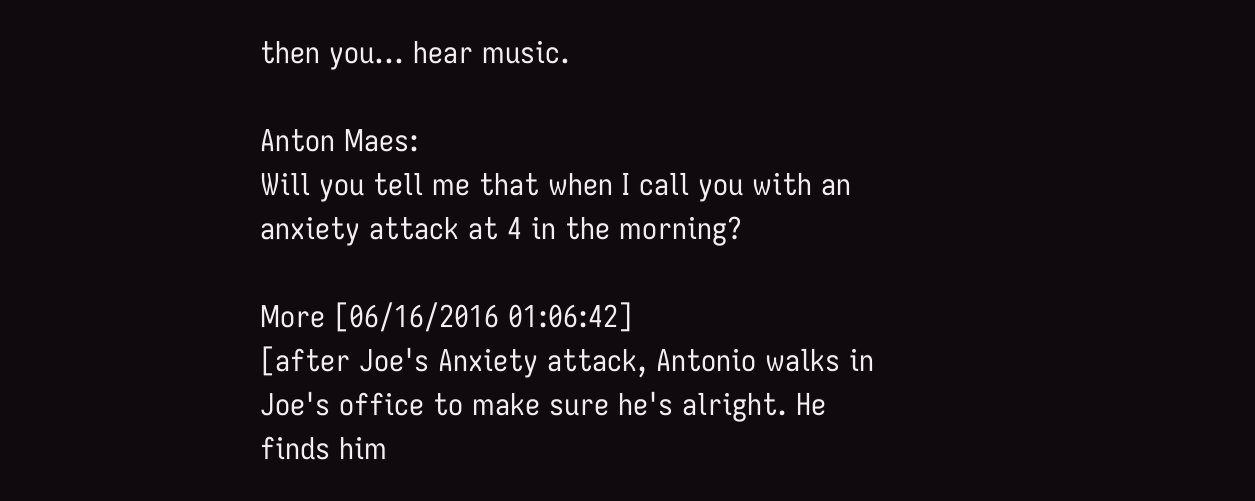then you... hear music.

Anton Maes:
Will you tell me that when I call you with an anxiety attack at 4 in the morning?

More [06/16/2016 01:06:42]
[after Joe's Anxiety attack, Antonio walks in Joe's office to make sure he's alright. He finds him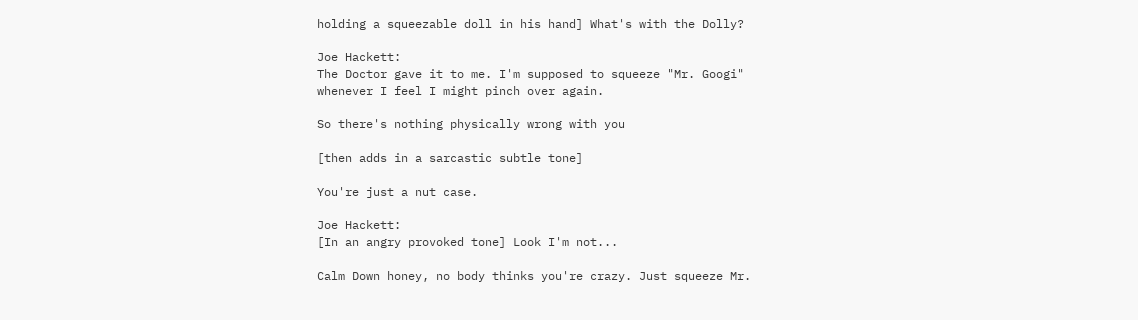holding a squeezable doll in his hand] What's with the Dolly?

Joe Hackett:
The Doctor gave it to me. I'm supposed to squeeze "Mr. Googi" whenever I feel I might pinch over again.

So there's nothing physically wrong with you

[then adds in a sarcastic subtle tone]

You're just a nut case.

Joe Hackett:
[In an angry provoked tone] Look I'm not...

Calm Down honey, no body thinks you're crazy. Just squeeze Mr.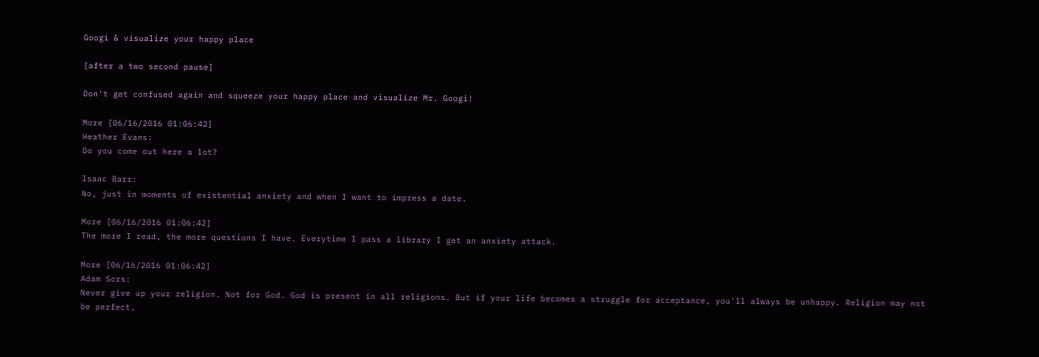Googi & visualize your happy place

[after a two second pause]

Don't get confused again and squeeze your happy place and visualize Mr. Googi!

More [06/16/2016 01:06:42]
Heather Evans:
Do you come out here a lot?

Isaac Barr:
No, just in moments of existential anxiety and when I want to impress a date.

More [06/16/2016 01:06:42]
The more I read, the more questions I have. Everytime I pass a library I get an anxiety attack.

More [06/16/2016 01:06:42]
Adam Sors:
Never give up your religion. Not for God. God is present in all religions. But if your life becomes a struggle for acceptance, you'll always be unhappy. Religion may not be perfect,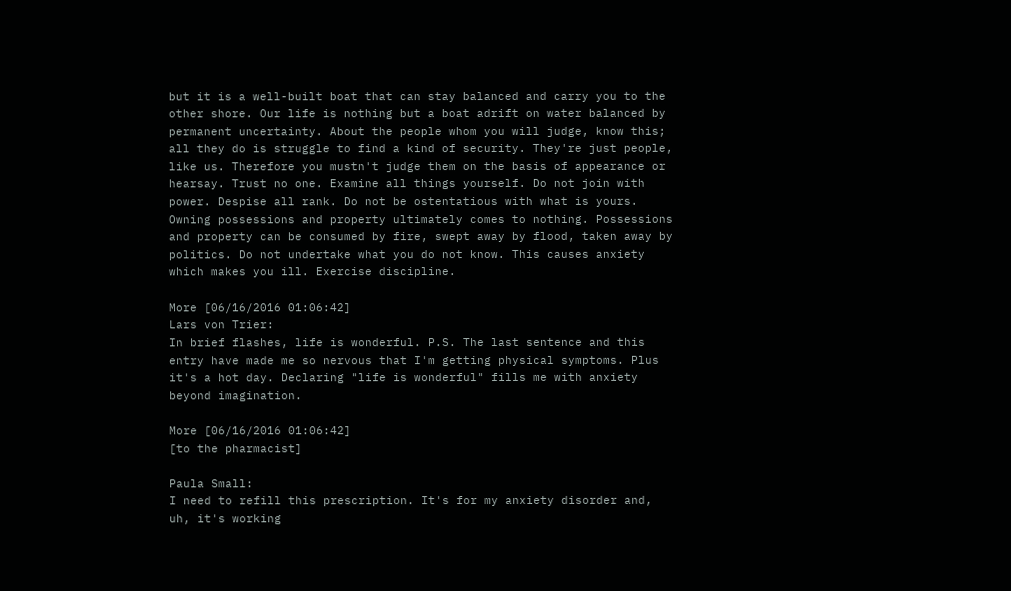but it is a well-built boat that can stay balanced and carry you to the other shore. Our life is nothing but a boat adrift on water balanced by permanent uncertainty. About the people whom you will judge, know this; all they do is struggle to find a kind of security. They're just people, like us. Therefore you mustn't judge them on the basis of appearance or hearsay. Trust no one. Examine all things yourself. Do not join with power. Despise all rank. Do not be ostentatious with what is yours. Owning possessions and property ultimately comes to nothing. Possessions and property can be consumed by fire, swept away by flood, taken away by politics. Do not undertake what you do not know. This causes anxiety which makes you ill. Exercise discipline.

More [06/16/2016 01:06:42]
Lars von Trier:
In brief flashes, life is wonderful. P.S. The last sentence and this entry have made me so nervous that I'm getting physical symptoms. Plus it's a hot day. Declaring "life is wonderful" fills me with anxiety beyond imagination.

More [06/16/2016 01:06:42]
[to the pharmacist]

Paula Small:
I need to refill this prescription. It's for my anxiety disorder and, uh, it's working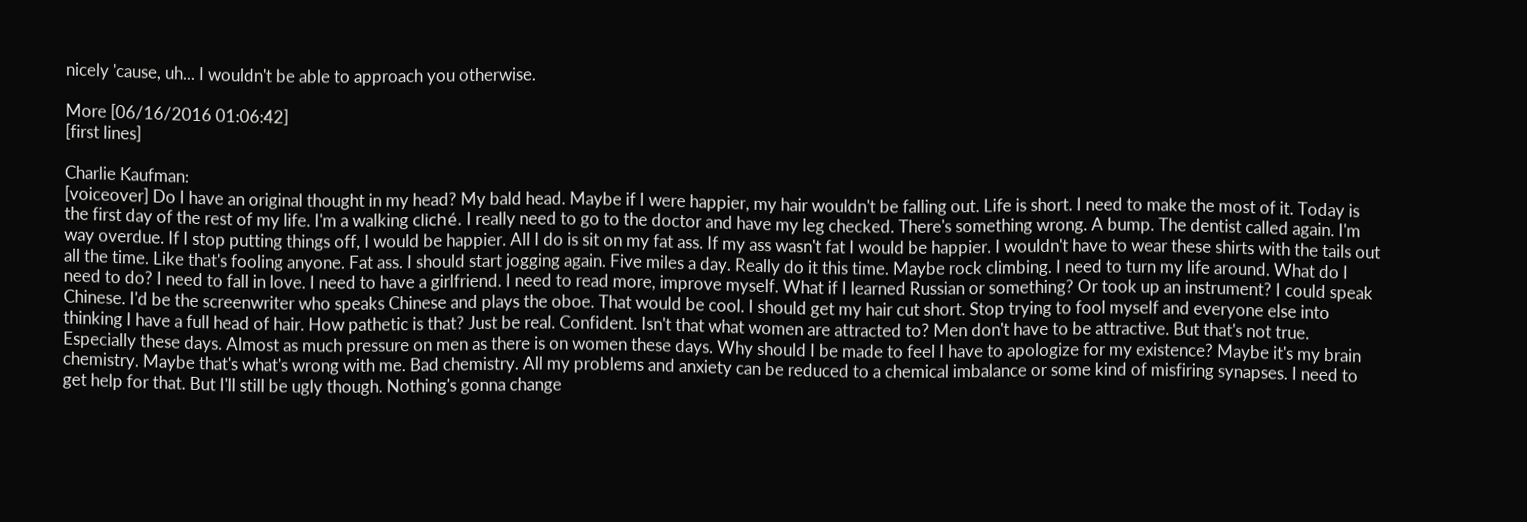nicely 'cause, uh... I wouldn't be able to approach you otherwise.

More [06/16/2016 01:06:42]
[first lines]

Charlie Kaufman:
[voiceover] Do I have an original thought in my head? My bald head. Maybe if I were happier, my hair wouldn't be falling out. Life is short. I need to make the most of it. Today is the first day of the rest of my life. I'm a walking cliché. I really need to go to the doctor and have my leg checked. There's something wrong. A bump. The dentist called again. I'm way overdue. If I stop putting things off, I would be happier. All I do is sit on my fat ass. If my ass wasn't fat I would be happier. I wouldn't have to wear these shirts with the tails out all the time. Like that's fooling anyone. Fat ass. I should start jogging again. Five miles a day. Really do it this time. Maybe rock climbing. I need to turn my life around. What do I need to do? I need to fall in love. I need to have a girlfriend. I need to read more, improve myself. What if I learned Russian or something? Or took up an instrument? I could speak Chinese. I'd be the screenwriter who speaks Chinese and plays the oboe. That would be cool. I should get my hair cut short. Stop trying to fool myself and everyone else into thinking I have a full head of hair. How pathetic is that? Just be real. Confident. Isn't that what women are attracted to? Men don't have to be attractive. But that's not true. Especially these days. Almost as much pressure on men as there is on women these days. Why should I be made to feel I have to apologize for my existence? Maybe it's my brain chemistry. Maybe that's what's wrong with me. Bad chemistry. All my problems and anxiety can be reduced to a chemical imbalance or some kind of misfiring synapses. I need to get help for that. But I'll still be ugly though. Nothing's gonna change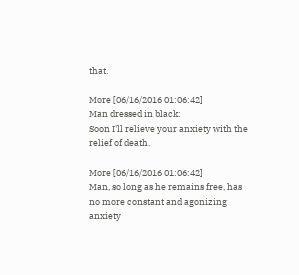that.

More [06/16/2016 01:06:42]
Man dressed in black:
Soon I'll relieve your anxiety with the relief of death.

More [06/16/2016 01:06:42]
Man, so long as he remains free, has no more constant and agonizing anxiety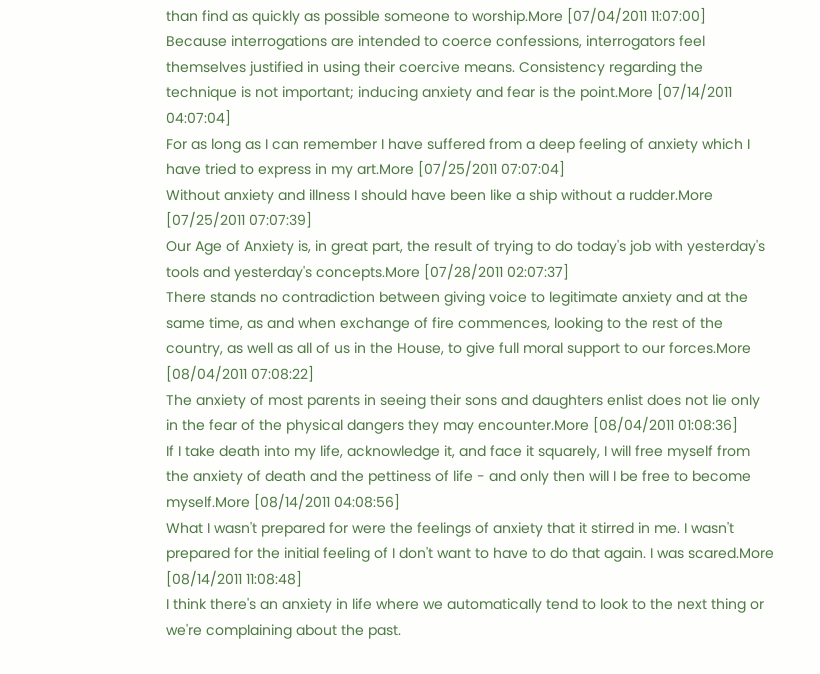than find as quickly as possible someone to worship.More [07/04/2011 11:07:00]
Because interrogations are intended to coerce confessions, interrogators feel themselves justified in using their coercive means. Consistency regarding the technique is not important; inducing anxiety and fear is the point.More [07/14/2011 04:07:04]
For as long as I can remember I have suffered from a deep feeling of anxiety which I have tried to express in my art.More [07/25/2011 07:07:04]
Without anxiety and illness I should have been like a ship without a rudder.More [07/25/2011 07:07:39]
Our Age of Anxiety is, in great part, the result of trying to do today's job with yesterday's tools and yesterday's concepts.More [07/28/2011 02:07:37]
There stands no contradiction between giving voice to legitimate anxiety and at the same time, as and when exchange of fire commences, looking to the rest of the country, as well as all of us in the House, to give full moral support to our forces.More [08/04/2011 07:08:22]
The anxiety of most parents in seeing their sons and daughters enlist does not lie only in the fear of the physical dangers they may encounter.More [08/04/2011 01:08:36]
If I take death into my life, acknowledge it, and face it squarely, I will free myself from the anxiety of death and the pettiness of life - and only then will I be free to become myself.More [08/14/2011 04:08:56]
What I wasn't prepared for were the feelings of anxiety that it stirred in me. I wasn't prepared for the initial feeling of I don't want to have to do that again. I was scared.More [08/14/2011 11:08:48]
I think there's an anxiety in life where we automatically tend to look to the next thing or we're complaining about the past.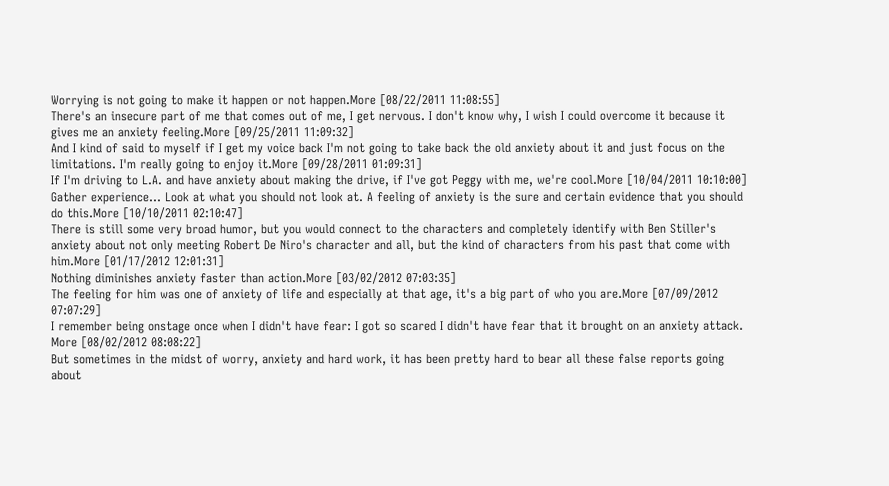Worrying is not going to make it happen or not happen.More [08/22/2011 11:08:55]
There's an insecure part of me that comes out of me, I get nervous. I don't know why, I wish I could overcome it because it gives me an anxiety feeling.More [09/25/2011 11:09:32]
And I kind of said to myself if I get my voice back I'm not going to take back the old anxiety about it and just focus on the limitations. I'm really going to enjoy it.More [09/28/2011 01:09:31]
If I'm driving to L.A. and have anxiety about making the drive, if I've got Peggy with me, we're cool.More [10/04/2011 10:10:00]
Gather experience... Look at what you should not look at. A feeling of anxiety is the sure and certain evidence that you should do this.More [10/10/2011 02:10:47]
There is still some very broad humor, but you would connect to the characters and completely identify with Ben Stiller's anxiety about not only meeting Robert De Niro's character and all, but the kind of characters from his past that come with him.More [01/17/2012 12:01:31]
Nothing diminishes anxiety faster than action.More [03/02/2012 07:03:35]
The feeling for him was one of anxiety of life and especially at that age, it's a big part of who you are.More [07/09/2012 07:07:29]
I remember being onstage once when I didn't have fear: I got so scared I didn't have fear that it brought on an anxiety attack. More [08/02/2012 08:08:22]
But sometimes in the midst of worry, anxiety and hard work, it has been pretty hard to bear all these false reports going about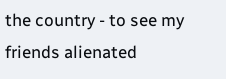the country - to see my friends alienated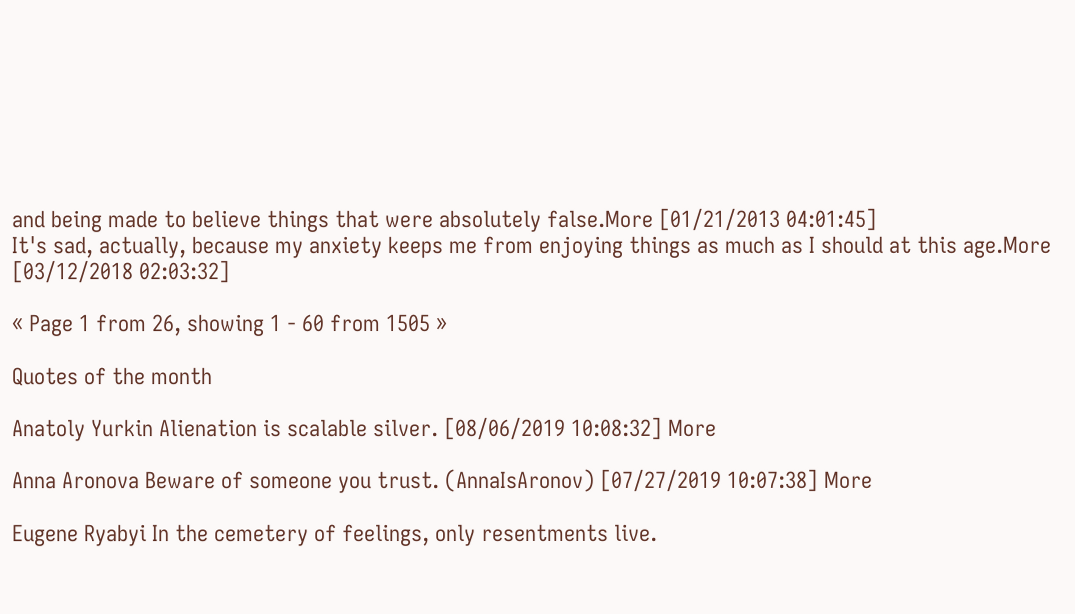and being made to believe things that were absolutely false.More [01/21/2013 04:01:45]
It's sad, actually, because my anxiety keeps me from enjoying things as much as I should at this age.More [03/12/2018 02:03:32]

« Page 1 from 26, showing 1 - 60 from 1505 »

Quotes of the month

Anatoly Yurkin Alienation is scalable silver. [08/06/2019 10:08:32] More

Anna Aronova Beware of someone you trust. (AnnaIsAronov) [07/27/2019 10:07:38] More

Eugene Ryabyi In the cemetery of feelings, only resentments live.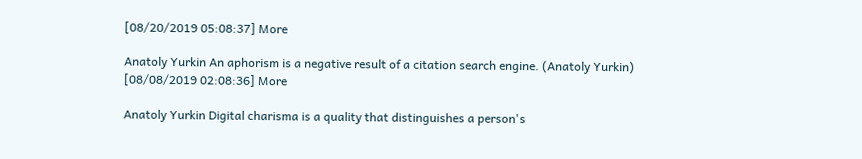[08/20/2019 05:08:37] More

Anatoly Yurkin An aphorism is a negative result of a citation search engine. (Anatoly Yurkin) [08/08/2019 02:08:36] More

Anatoly Yurkin Digital charisma is a quality that distinguishes a person's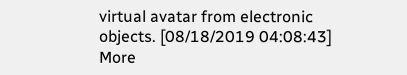virtual avatar from electronic objects. [08/18/2019 04:08:43] More